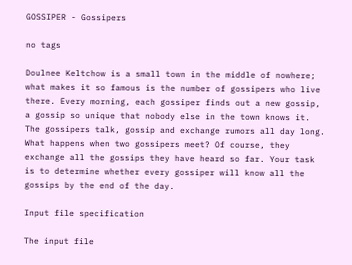GOSSIPER - Gossipers

no tags

Doulnee Keltchow is a small town in the middle of nowhere; what makes it so famous is the number of gossipers who live there. Every morning, each gossiper finds out a new gossip, a gossip so unique that nobody else in the town knows it. The gossipers talk, gossip and exchange rumors all day long. What happens when two gossipers meet? Of course, they exchange all the gossips they have heard so far. Your task is to determine whether every gossiper will know all the gossips by the end of the day.

Input file specification

The input file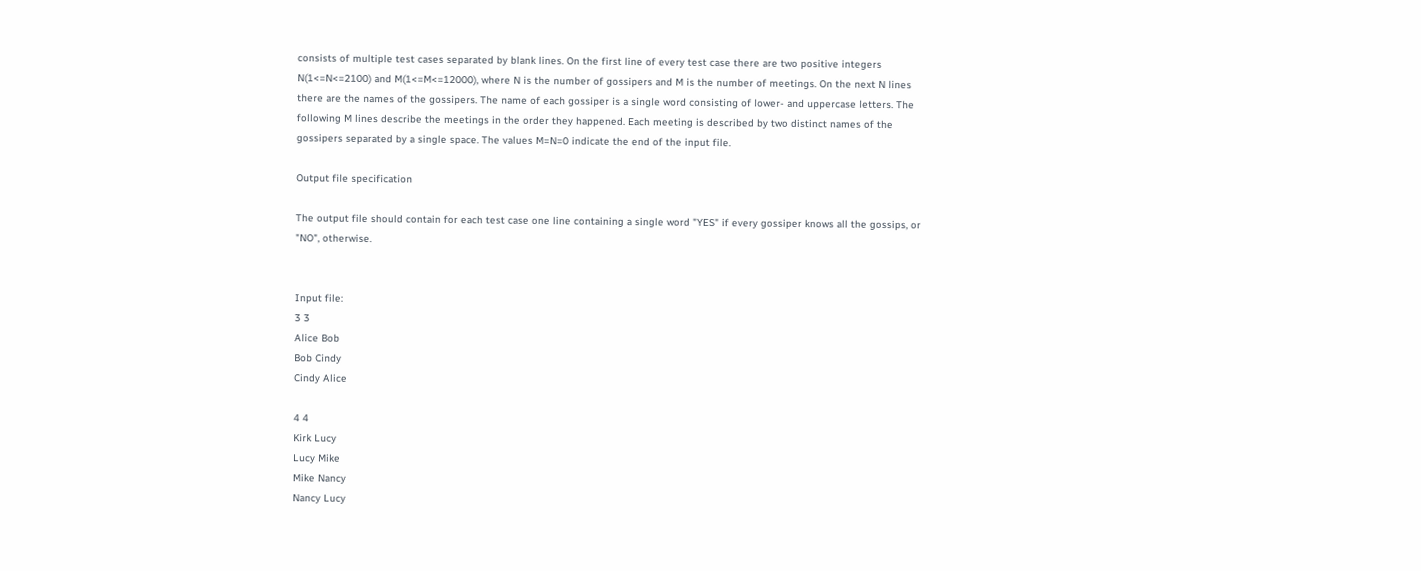consists of multiple test cases separated by blank lines. On the first line of every test case there are two positive integers N(1<=N<=2100) and M(1<=M<=12000), where N is the number of gossipers and M is the number of meetings. On the next N lines there are the names of the gossipers. The name of each gossiper is a single word consisting of lower- and uppercase letters. The following M lines describe the meetings in the order they happened. Each meeting is described by two distinct names of the gossipers separated by a single space. The values M=N=0 indicate the end of the input file.

Output file specification

The output file should contain for each test case one line containing a single word "YES" if every gossiper knows all the gossips, or "NO", otherwise.


Input file:
3 3
Alice Bob
Bob Cindy
Cindy Alice

4 4
Kirk Lucy
Lucy Mike
Mike Nancy
Nancy Lucy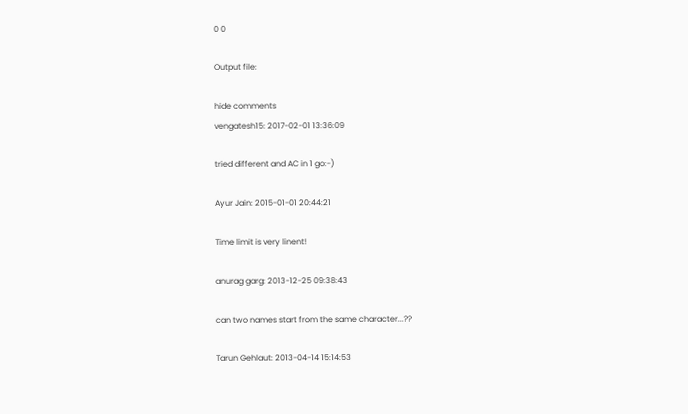0 0

Output file:

hide comments
vengatesh15: 2017-02-01 13:36:09

tried different and AC in 1 go:-)

Ayur Jain: 2015-01-01 20:44:21

Time limit is very linent!

anurag garg: 2013-12-25 09:38:43

can two names start from the same character...??

Tarun Gehlaut: 2013-04-14 15:14:53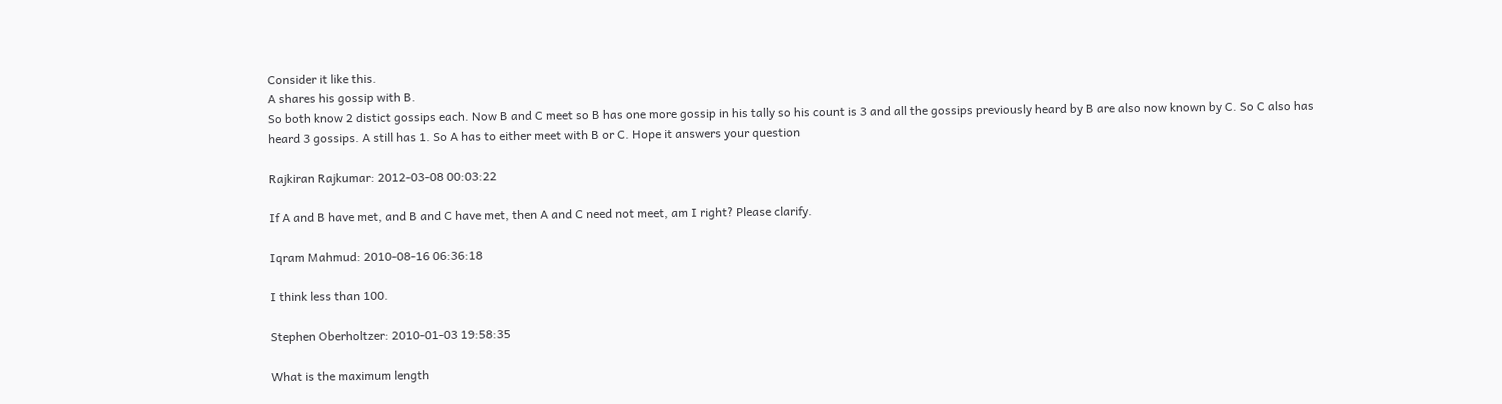Consider it like this.
A shares his gossip with B.
So both know 2 distict gossips each. Now B and C meet so B has one more gossip in his tally so his count is 3 and all the gossips previously heard by B are also now known by C. So C also has heard 3 gossips. A still has 1. So A has to either meet with B or C. Hope it answers your question

Rajkiran Rajkumar: 2012-03-08 00:03:22

If A and B have met, and B and C have met, then A and C need not meet, am I right? Please clarify.

Iqram Mahmud: 2010-08-16 06:36:18

I think less than 100.

Stephen Oberholtzer: 2010-01-03 19:58:35

What is the maximum length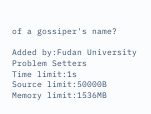of a gossiper's name?

Added by:Fudan University Problem Setters
Time limit:1s
Source limit:50000B
Memory limit:1536MB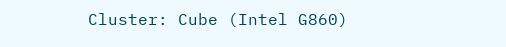Cluster: Cube (Intel G860)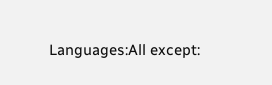Languages:All except: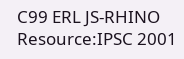C99 ERL JS-RHINO
Resource:IPSC 2001